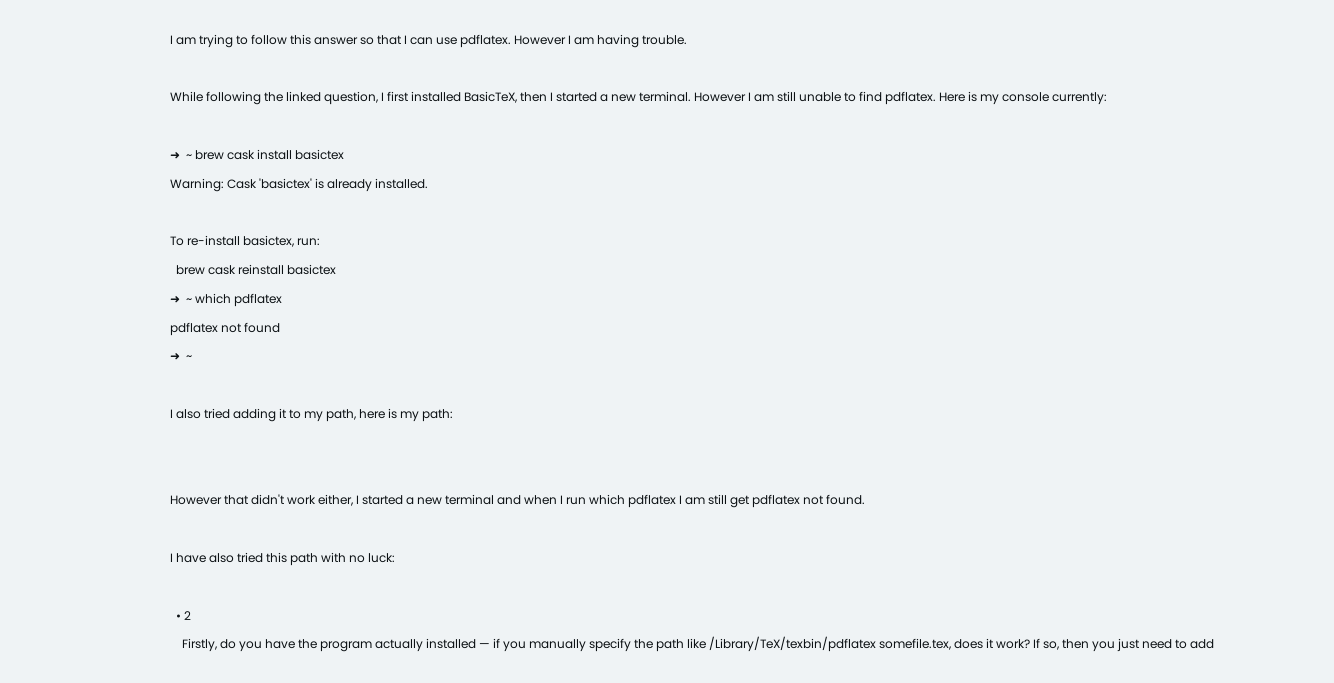I am trying to follow this answer so that I can use pdflatex. However I am having trouble.

While following the linked question, I first installed BasicTeX, then I started a new terminal. However I am still unable to find pdflatex. Here is my console currently:

➜  ~ brew cask install basictex
Warning: Cask 'basictex' is already installed.

To re-install basictex, run:
  brew cask reinstall basictex
➜  ~ which pdflatex
pdflatex not found
➜  ~

I also tried adding it to my path, here is my path:


However that didn't work either, I started a new terminal and when I run which pdflatex I am still get pdflatex not found.

I have also tried this path with no luck:

  • 2
    Firstly, do you have the program actually installed — if you manually specify the path like /Library/TeX/texbin/pdflatex somefile.tex, does it work? If so, then you just need to add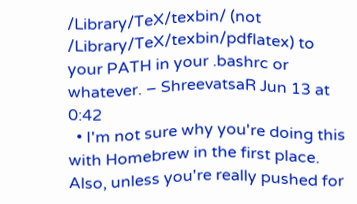/Library/TeX/texbin/ (not /Library/TeX/texbin/pdflatex) to your PATH in your .bashrc or whatever. – ShreevatsaR Jun 13 at 0:42
  • I'm not sure why you're doing this with Homebrew in the first place. Also, unless you're really pushed for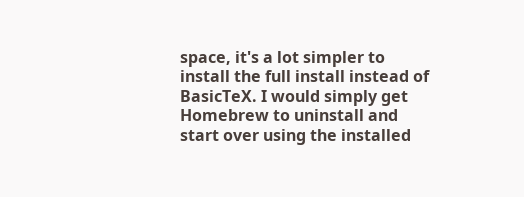space, it's a lot simpler to install the full install instead of BasicTeX. I would simply get Homebrew to uninstall and start over using the installed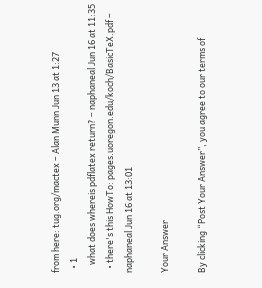from here: tug.org/mactex – Alan Munn Jun 13 at 1:27
  • 1
    what does whereis pdflatex return? – naphaneal Jun 16 at 11:35
  • there's this HowTo: pages.uoregon.edu/koch/BasicTeX.pdf – naphaneal Jun 16 at 13:01

Your Answer

By clicking “Post Your Answer”, you agree to our terms of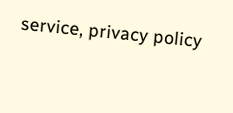service, privacy policy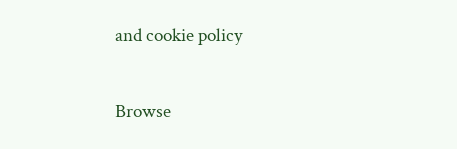and cookie policy

Browse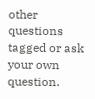other questions tagged or ask your own question.